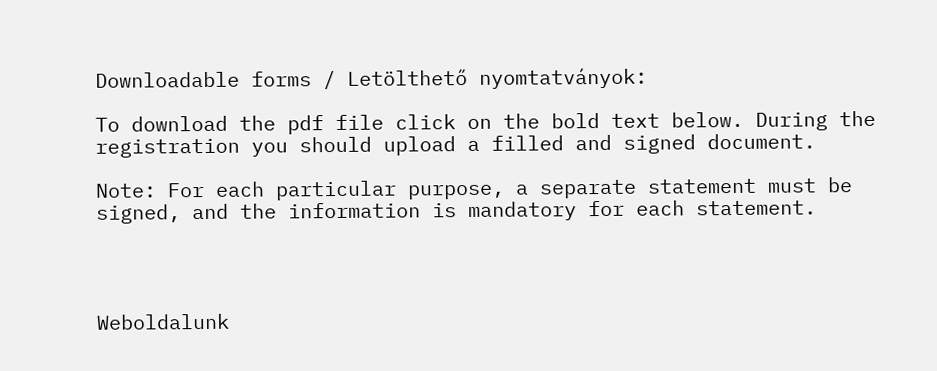Downloadable forms / Letölthető nyomtatványok:

To download the pdf file click on the bold text below. During the registration you should upload a filled and signed document.

Note: For each particular purpose, a separate statement must be signed, and the information is mandatory for each statement.




Weboldalunk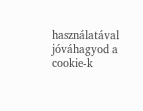használatával jóváhagyod a cookie-k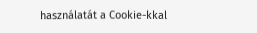használatát a Cookie-kkal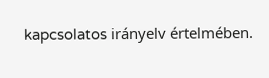kapcsolatos irányelv értelmében.